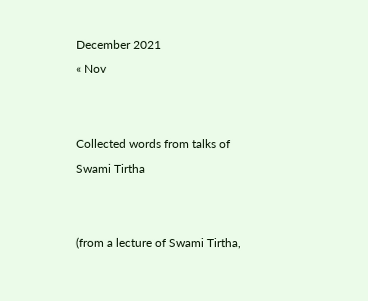December 2021
« Nov


Collected words from talks of Swami Tirtha


(from a lecture of Swami Tirtha,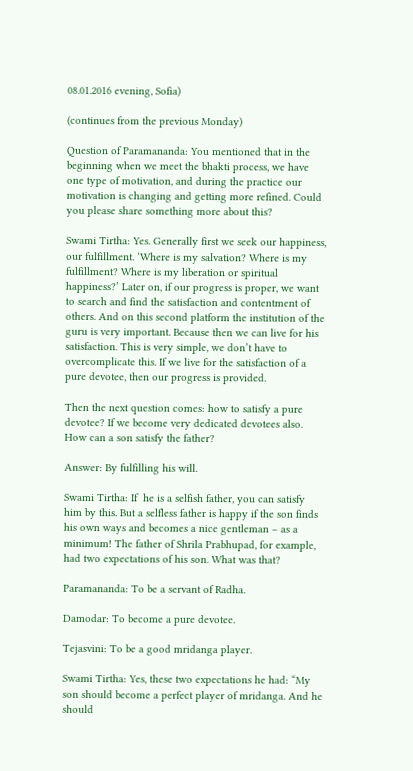08.01.2016 evening, Sofia)

(continues from the previous Monday)

Question of Paramananda: You mentioned that in the beginning when we meet the bhakti process, we have one type of motivation, and during the practice our motivation is changing and getting more refined. Could you please share something more about this?

Swami Tirtha: Yes. Generally first we seek our happiness, our fulfillment. ‘Where is my salvation? Where is my fulfillment? Where is my liberation or spiritual happiness?’ Later on, if our progress is proper, we want to search and find the satisfaction and contentment of others. And on this second platform the institution of the guru is very important. Because then we can live for his satisfaction. This is very simple, we don’t have to overcomplicate this. If we live for the satisfaction of a pure devotee, then our progress is provided.

Then the next question comes: how to satisfy a pure devotee? If we become very dedicated devotees also. How can a son satisfy the father?

Answer: By fulfilling his will.

Swami Tirtha: If  he is a selfish father, you can satisfy him by this. But a selfless father is happy if the son finds his own ways and becomes a nice gentleman – as a minimum! The father of Shrila Prabhupad, for example, had two expectations of his son. What was that?

Paramananda: To be a servant of Radha.

Damodar: To become a pure devotee.

Tejasvini: To be a good mridanga player.

Swami Tirtha: Yes, these two expectations he had: “My son should become a perfect player of mridanga. And he should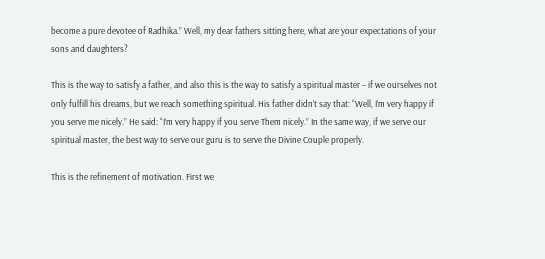become a pure devotee of Radhika.” Well, my dear fathers sitting here, what are your expectations of your sons and daughters?

This is the way to satisfy a father, and also this is the way to satisfy a spiritual master – if we ourselves not only fulfill his dreams, but we reach something spiritual. His father didn’t say that: “Well, I’m very happy if you serve me nicely.” He said: “I’m very happy if you serve Them nicely.” In the same way, if we serve our spiritual master, the best way to serve our guru is to serve the Divine Couple properly.

This is the refinement of motivation. First we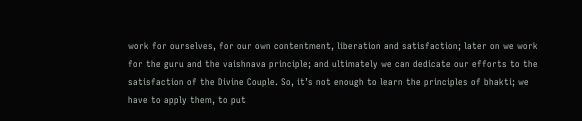work for ourselves, for our own contentment, liberation and satisfaction; later on we work for the guru and the vaishnava principle; and ultimately we can dedicate our efforts to the satisfaction of the Divine Couple. So, it’s not enough to learn the principles of bhakti; we have to apply them, to put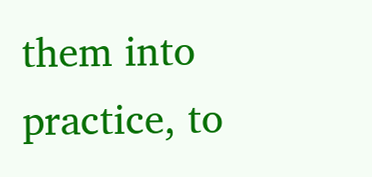them into practice, to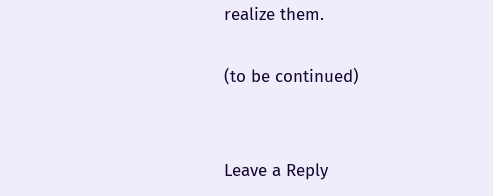realize them.

(to be continued)


Leave a Reply